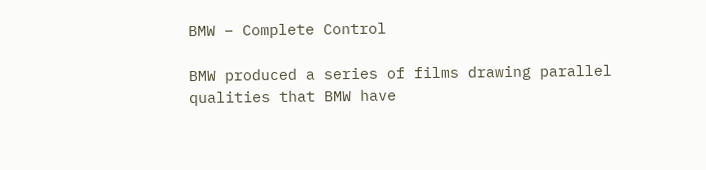BMW – Complete Control

BMW produced a series of films drawing parallel qualities that BMW have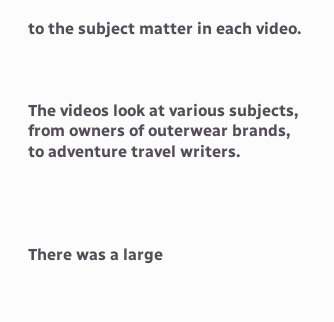to the subject matter in each video.



The videos look at various subjects, from owners of outerwear brands, to adventure travel writers.




There was a large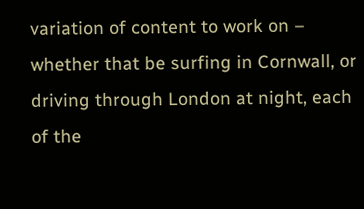variation of content to work on – whether that be surfing in Cornwall, or driving through London at night, each of the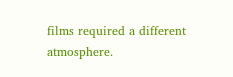films required a different atmosphere.